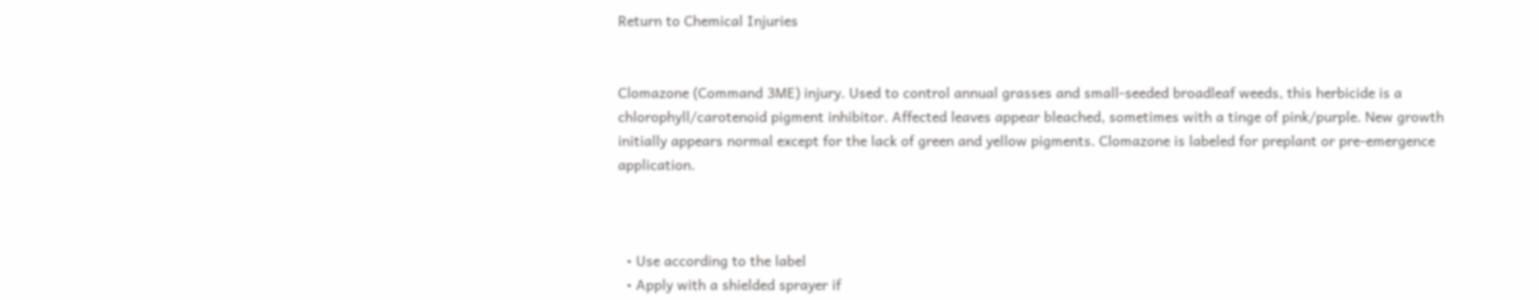Return to Chemical Injuries


Clomazone (Command 3ME) injury. Used to control annual grasses and small-seeded broadleaf weeds, this herbicide is a chlorophyll/carotenoid pigment inhibitor. Affected leaves appear bleached, sometimes with a tinge of pink/purple. New growth initially appears normal except for the lack of green and yellow pigments. Clomazone is labeled for preplant or pre-emergence application.



  • Use according to the label
  • Apply with a shielded sprayer if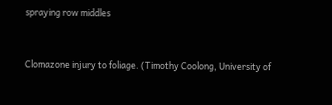spraying row middles


Clomazone injury to foliage. (Timothy Coolong, University of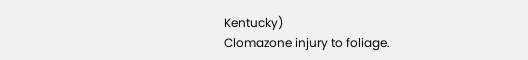Kentucky)
Clomazone injury to foliage.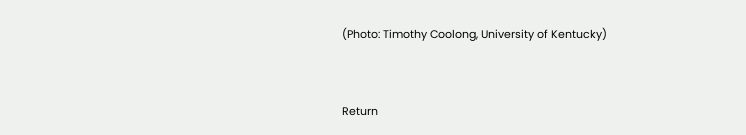(Photo: Timothy Coolong, University of Kentucky)


Return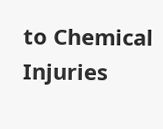to Chemical Injuries